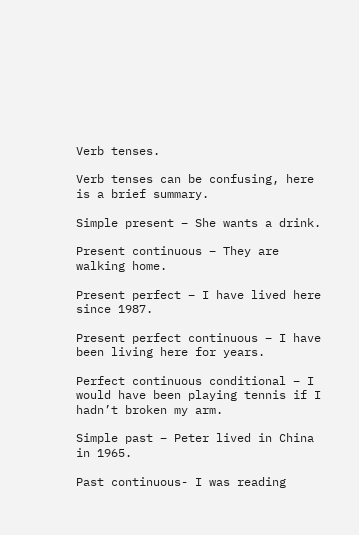Verb tenses.

Verb tenses can be confusing, here is a brief summary.

Simple present – She wants a drink.

Present continuous – They are walking home.

Present perfect – I have lived here since 1987.

Present perfect continuous – I have been living here for years.

Perfect continuous conditional – I would have been playing tennis if I hadn’t broken my arm.

Simple past – Peter lived in China in 1965.

Past continuous- I was reading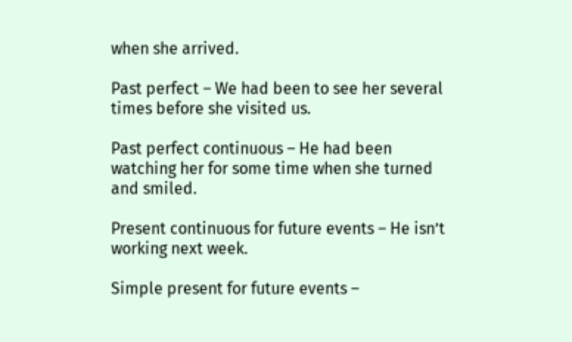when she arrived.

Past perfect – We had been to see her several times before she visited us.

Past perfect continuous – He had been watching her for some time when she turned and smiled.

Present continuous for future events – He isn’t working next week.

Simple present for future events –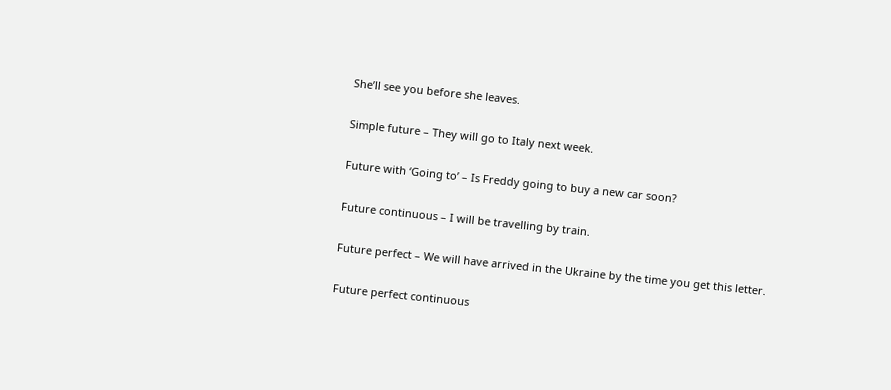She’ll see you before she leaves.

Simple future – They will go to Italy next week.

Future with ‘Going to’ – Is Freddy going to buy a new car soon?

Future continuous – I will be travelling by train.

Future perfect – We will have arrived in the Ukraine by the time you get this letter.

Future perfect continuous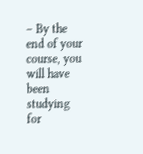– By the end of your course, you will have been studying for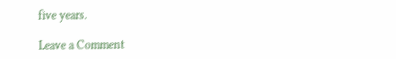five years.

Leave a Comment